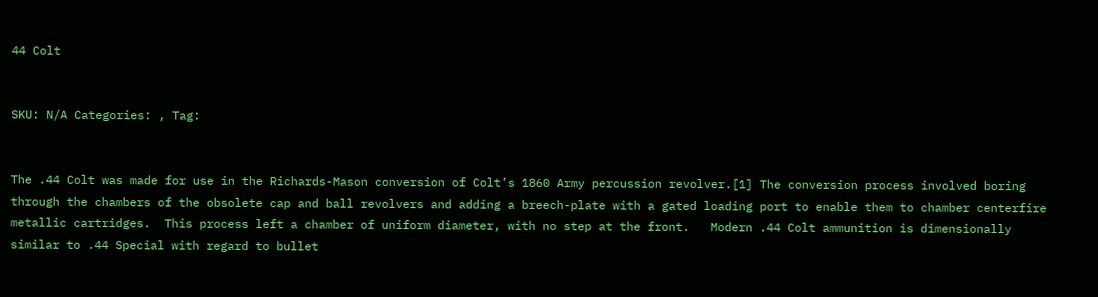44 Colt


SKU: N/A Categories: , Tag:


The .44 Colt was made for use in the Richards-Mason conversion of Colt’s 1860 Army percussion revolver.[1] The conversion process involved boring through the chambers of the obsolete cap and ball revolvers and adding a breech-plate with a gated loading port to enable them to chamber centerfire metallic cartridges.  This process left a chamber of uniform diameter, with no step at the front.   Modern .44 Colt ammunition is dimensionally similar to .44 Special with regard to bullet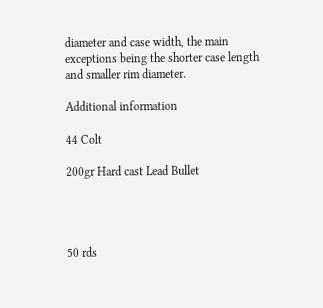diameter and case width, the main exceptions being the shorter case length and smaller rim diameter.

Additional information

44 Colt

200gr Hard cast Lead Bullet




50 rds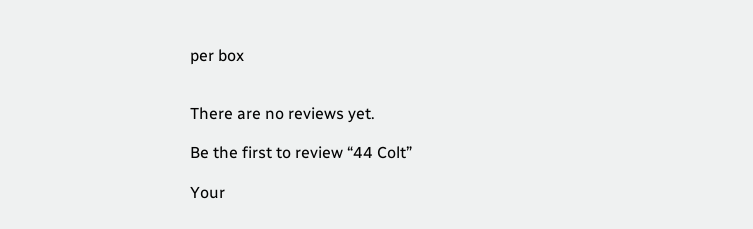per box


There are no reviews yet.

Be the first to review “44 Colt”

Your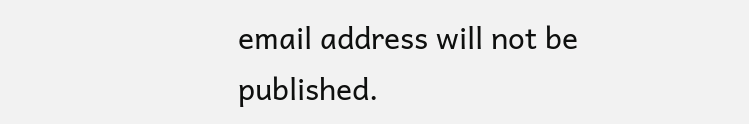email address will not be published.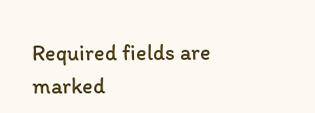Required fields are marked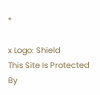*

x Logo: Shield
This Site Is Protected By